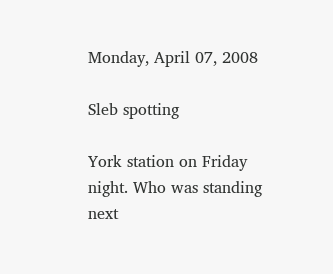Monday, April 07, 2008

Sleb spotting

York station on Friday night. Who was standing next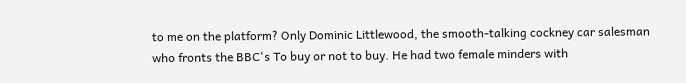to me on the platform? Only Dominic Littlewood, the smooth-talking cockney car salesman who fronts the BBC's To buy or not to buy. He had two female minders with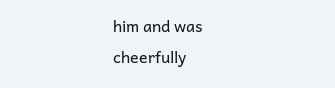him and was cheerfully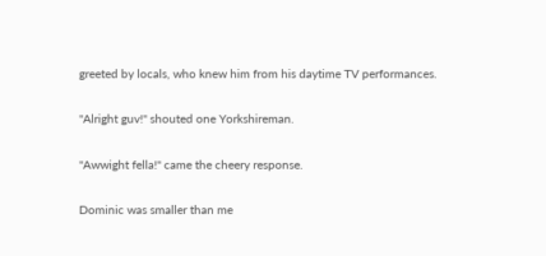greeted by locals, who knew him from his daytime TV performances.

"Alright guv!" shouted one Yorkshireman.

"Awwight fella!" came the cheery response.

Dominic was smaller than me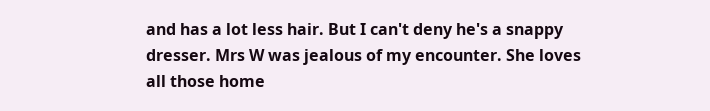and has a lot less hair. But I can't deny he's a snappy dresser. Mrs W was jealous of my encounter. She loves all those home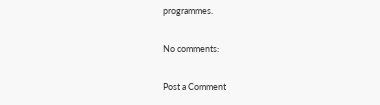programmes.

No comments:

Post a Comment